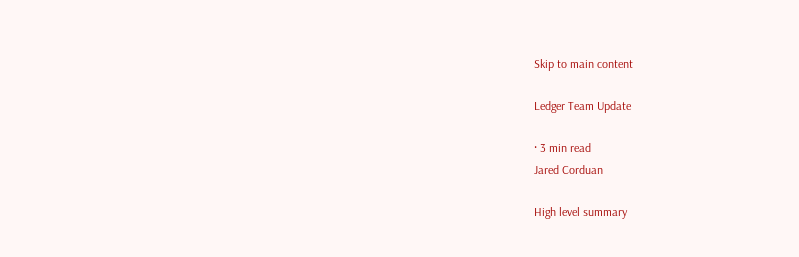Skip to main content

Ledger Team Update

· 3 min read
Jared Corduan

High level summary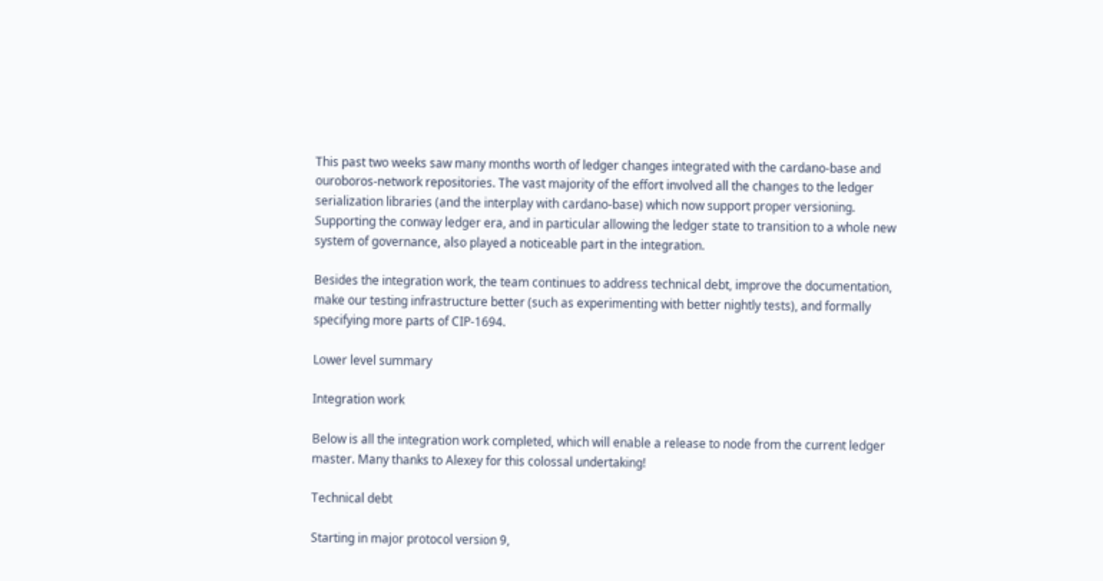This past two weeks saw many months worth of ledger changes integrated with the cardano-base and ouroboros-network repositories. The vast majority of the effort involved all the changes to the ledger serialization libraries (and the interplay with cardano-base) which now support proper versioning. Supporting the conway ledger era, and in particular allowing the ledger state to transition to a whole new system of governance, also played a noticeable part in the integration.

Besides the integration work, the team continues to address technical debt, improve the documentation, make our testing infrastructure better (such as experimenting with better nightly tests), and formally specifying more parts of CIP-1694.

Lower level summary

Integration work

Below is all the integration work completed, which will enable a release to node from the current ledger master. Many thanks to Alexey for this colossal undertaking!

Technical debt

Starting in major protocol version 9,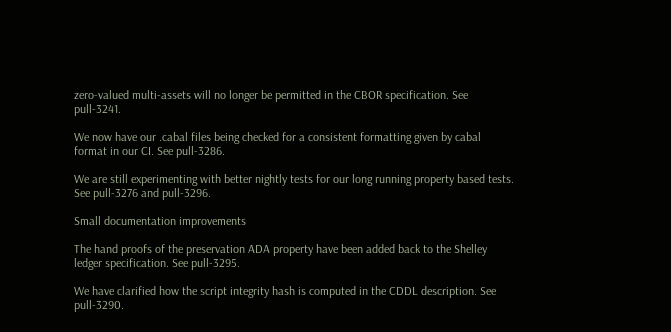zero-valued multi-assets will no longer be permitted in the CBOR specification. See pull-3241.

We now have our .cabal files being checked for a consistent formatting given by cabal format in our CI. See pull-3286.

We are still experimenting with better nightly tests for our long running property based tests. See pull-3276 and pull-3296.

Small documentation improvements

The hand proofs of the preservation ADA property have been added back to the Shelley ledger specification. See pull-3295.

We have clarified how the script integrity hash is computed in the CDDL description. See pull-3290.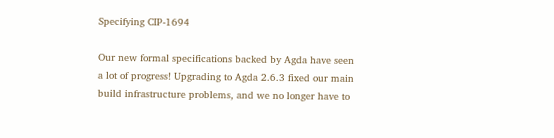Specifying CIP-1694

Our new formal specifications backed by Agda have seen a lot of progress! Upgrading to Agda 2.6.3 fixed our main build infrastructure problems, and we no longer have to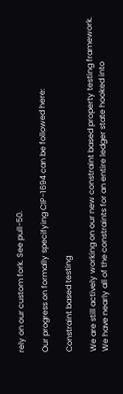rely on our custom fork. See pull-50.

Our progress on formally specifying CIP-1694 can be followed here:

Constraint based testing

We are still actively working on our new constraint based property testing framework. We have nearly all of the constraints for an entire ledger state hooked into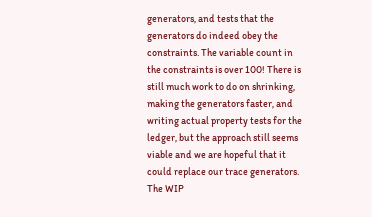generators, and tests that the generators do indeed obey the constraints. The variable count in the constraints is over 100! There is still much work to do on shrinking, making the generators faster, and writing actual property tests for the ledger, but the approach still seems viable and we are hopeful that it could replace our trace generators. The WIP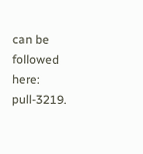can be followed here: pull-3219.